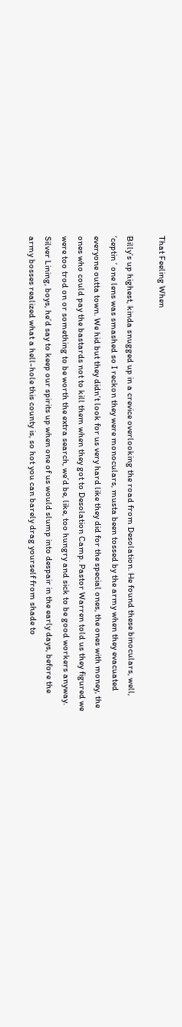That Feeling When

Billy’s up highest, kinda snugged up in a crevice overlooking the road from Desolation. He found these binoculars, well, ‘ceptin ’ one lens was smashed so I reckon they were monoculars, musta been tossed by the army when they evacuated everyone outta town. We hid but they didn’t look for us very hard like they did for the special ones, the ones with money, the ones who could pay the bastards not to kill them when they got to Desolation Camp. Pastor Warren told us they figured we were too trod on or something to be worth the extra search, we’d be, like, too hungry and sick to be good workers anyway. Silver Lining, boys, he’d say to keep our spirits up when one of us would slump into despair in the early days, before the army bosses realized what a hell-hole this county is, so hot you can barely drag yourself from shade to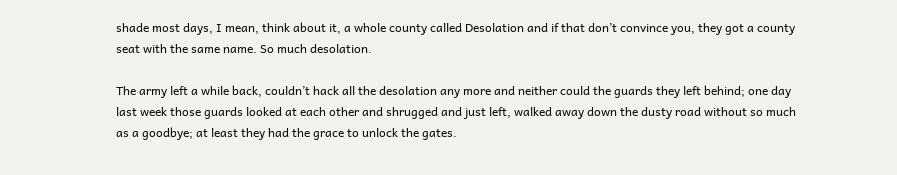shade most days, I mean, think about it, a whole county called Desolation and if that don’t convince you, they got a county seat with the same name. So much desolation.

The army left a while back, couldn’t hack all the desolation any more and neither could the guards they left behind; one day last week those guards looked at each other and shrugged and just left, walked away down the dusty road without so much as a goodbye; at least they had the grace to unlock the gates.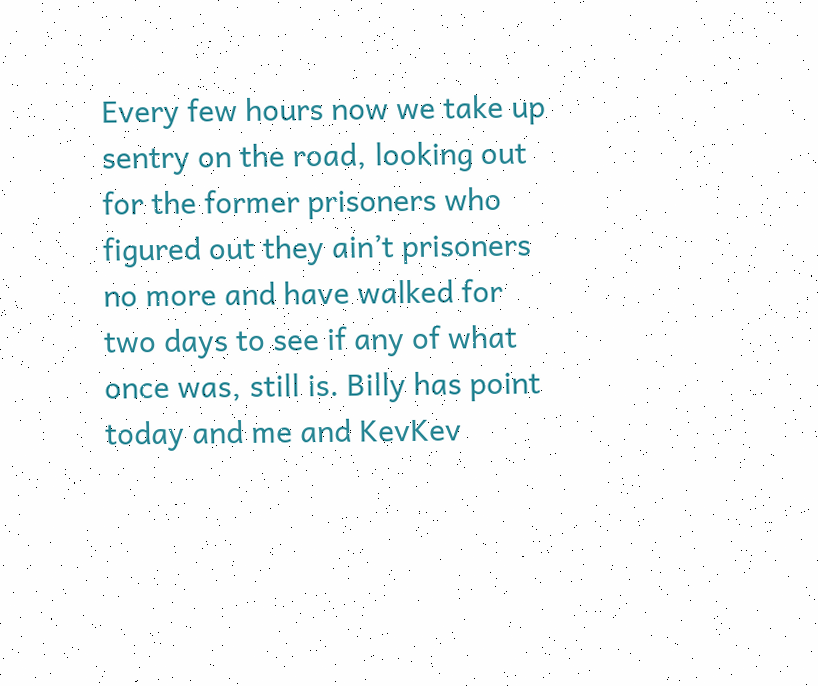Every few hours now we take up sentry on the road, looking out for the former prisoners who figured out they ain’t prisoners no more and have walked for two days to see if any of what once was, still is. Billy has point today and me and KevKev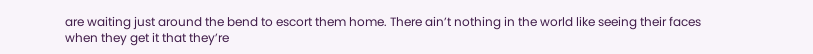are waiting just around the bend to escort them home. There ain’t nothing in the world like seeing their faces when they get it that they’re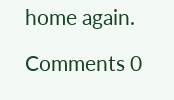home again.

Comments 0